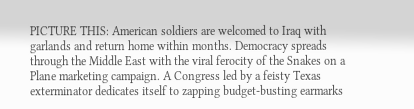PICTURE THIS: American soldiers are welcomed to Iraq with garlands and return home within months. Democracy spreads through the Middle East with the viral ferocity of the Snakes on a Plane marketing campaign. A Congress led by a feisty Texas exterminator dedicates itself to zapping budget-busting earmarks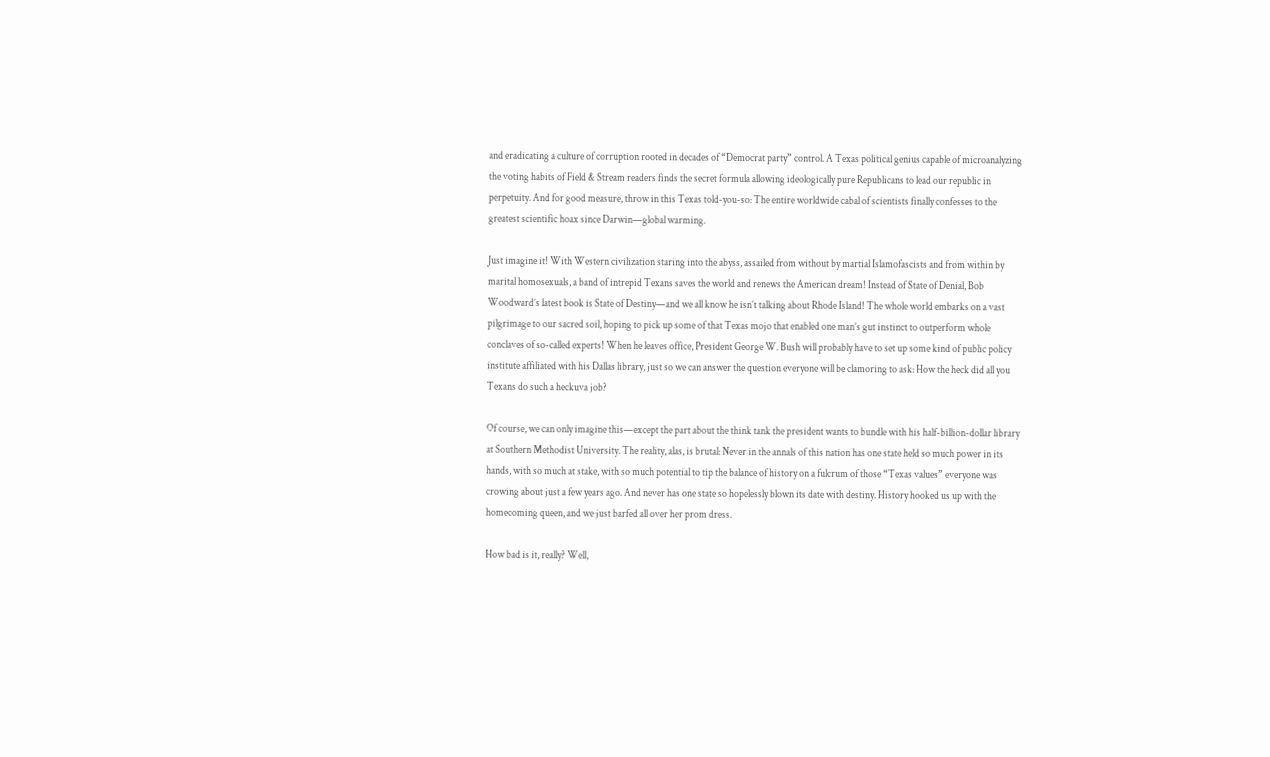and eradicating a culture of corruption rooted in decades of “Democrat party” control. A Texas political genius capable of microanalyzing the voting habits of Field & Stream readers finds the secret formula allowing ideologically pure Republicans to lead our republic in perpetuity. And for good measure, throw in this Texas told-you-so: The entire worldwide cabal of scientists finally confesses to the greatest scientific hoax since Darwin—global warming.

Just imagine it! With Western civilization staring into the abyss, assailed from without by martial Islamofascists and from within by marital homosexuals, a band of intrepid Texans saves the world and renews the American dream! Instead of State of Denial, Bob Woodward’s latest book is State of Destiny—and we all know he isn’t talking about Rhode Island! The whole world embarks on a vast pilgrimage to our sacred soil, hoping to pick up some of that Texas mojo that enabled one man’s gut instinct to outperform whole conclaves of so-called experts! When he leaves office, President George W. Bush will probably have to set up some kind of public policy institute affiliated with his Dallas library, just so we can answer the question everyone will be clamoring to ask: How the heck did all you Texans do such a heckuva job?

Of course, we can only imagine this—except the part about the think tank the president wants to bundle with his half-billion-dollar library at Southern Methodist University. The reality, alas, is brutal: Never in the annals of this nation has one state held so much power in its hands, with so much at stake, with so much potential to tip the balance of history on a fulcrum of those “Texas values” everyone was crowing about just a few years ago. And never has one state so hopelessly blown its date with destiny. History hooked us up with the homecoming queen, and we just barfed all over her prom dress.

How bad is it, really? Well,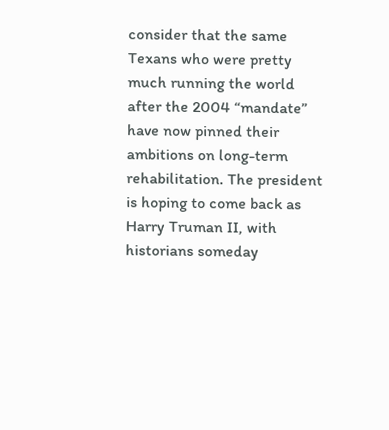consider that the same Texans who were pretty much running the world after the 2004 “mandate” have now pinned their ambitions on long-term rehabilitation. The president is hoping to come back as Harry Truman II, with historians someday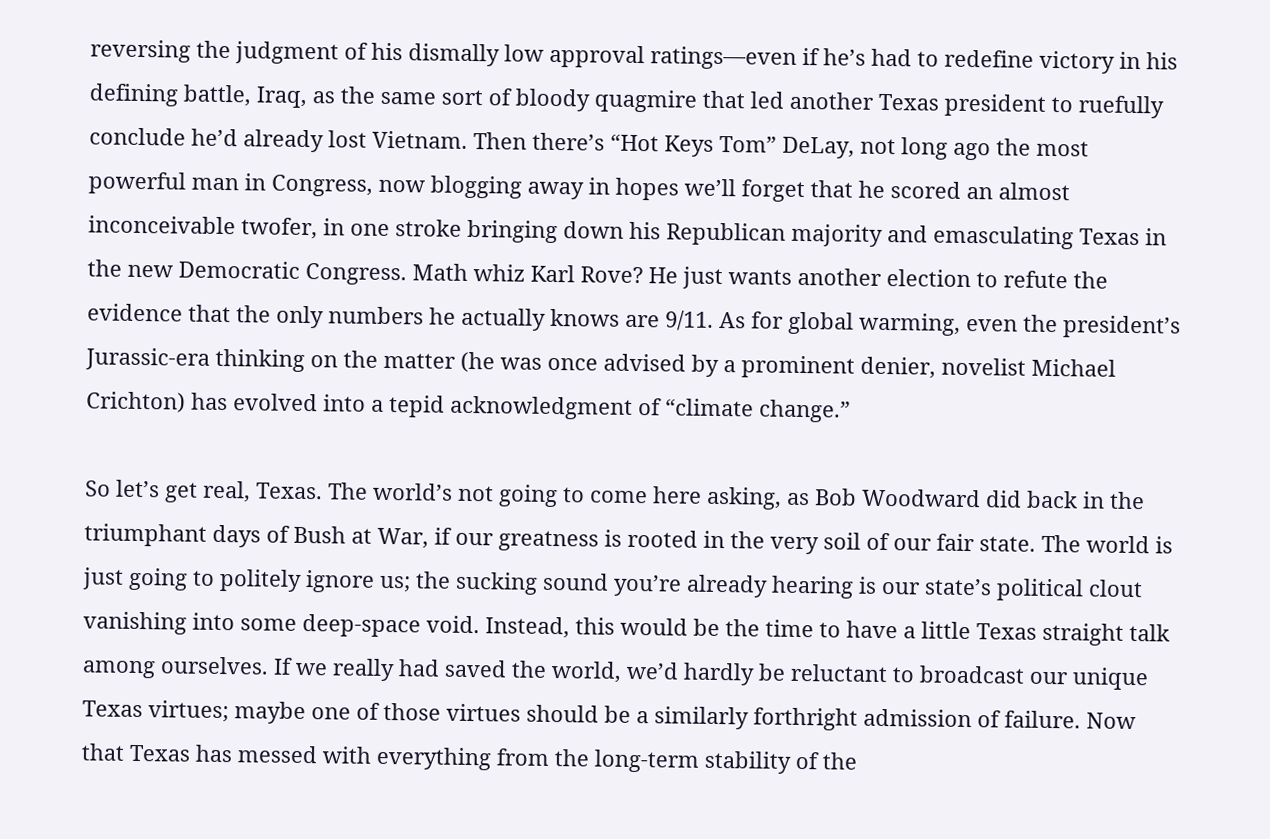reversing the judgment of his dismally low approval ratings—even if he’s had to redefine victory in his defining battle, Iraq, as the same sort of bloody quagmire that led another Texas president to ruefully conclude he’d already lost Vietnam. Then there’s “Hot Keys Tom” DeLay, not long ago the most powerful man in Congress, now blogging away in hopes we’ll forget that he scored an almost inconceivable twofer, in one stroke bringing down his Republican majority and emasculating Texas in the new Democratic Congress. Math whiz Karl Rove? He just wants another election to refute the evidence that the only numbers he actually knows are 9/11. As for global warming, even the president’s Jurassic-era thinking on the matter (he was once advised by a prominent denier, novelist Michael Crichton) has evolved into a tepid acknowledgment of “climate change.”

So let’s get real, Texas. The world’s not going to come here asking, as Bob Woodward did back in the triumphant days of Bush at War, if our greatness is rooted in the very soil of our fair state. The world is just going to politely ignore us; the sucking sound you’re already hearing is our state’s political clout vanishing into some deep-space void. Instead, this would be the time to have a little Texas straight talk among ourselves. If we really had saved the world, we’d hardly be reluctant to broadcast our unique Texas virtues; maybe one of those virtues should be a similarly forthright admission of failure. Now that Texas has messed with everything from the long-term stability of the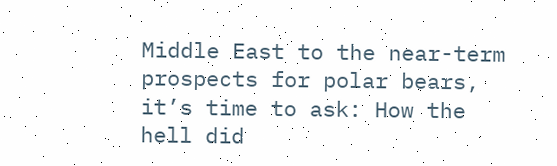Middle East to the near-term prospects for polar bears, it’s time to ask: How the hell did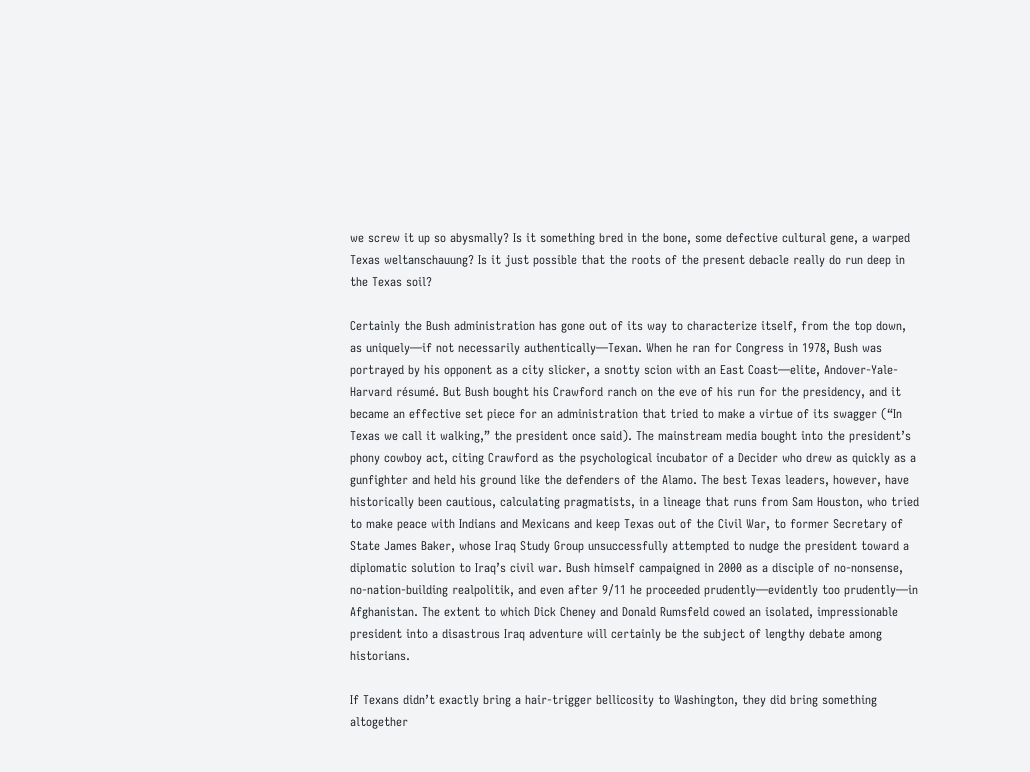we screw it up so abysmally? Is it something bred in the bone, some defective cultural gene, a warped Texas weltanschauung? Is it just possible that the roots of the present debacle really do run deep in the Texas soil?

Certainly the Bush administration has gone out of its way to characterize itself, from the top down, as uniquely—if not necessarily authentically—Texan. When he ran for Congress in 1978, Bush was portrayed by his opponent as a city slicker, a snotty scion with an East Coast—elite, Andover-Yale-Harvard résumé. But Bush bought his Crawford ranch on the eve of his run for the presidency, and it became an effective set piece for an administration that tried to make a virtue of its swagger (“In Texas we call it walking,” the president once said). The mainstream media bought into the president’s phony cowboy act, citing Crawford as the psychological incubator of a Decider who drew as quickly as a gunfighter and held his ground like the defenders of the Alamo. The best Texas leaders, however, have historically been cautious, calculating pragmatists, in a lineage that runs from Sam Houston, who tried to make peace with Indians and Mexicans and keep Texas out of the Civil War, to former Secretary of State James Baker, whose Iraq Study Group unsuccessfully attempted to nudge the president toward a diplomatic solution to Iraq’s civil war. Bush himself campaigned in 2000 as a disciple of no-nonsense, no-nation-building realpolitik, and even after 9/11 he proceeded prudently—evidently too prudently—in Afghanistan. The extent to which Dick Cheney and Donald Rumsfeld cowed an isolated, impressionable president into a disastrous Iraq adventure will certainly be the subject of lengthy debate among historians.

If Texans didn’t exactly bring a hair-trigger bellicosity to Washington, they did bring something altogether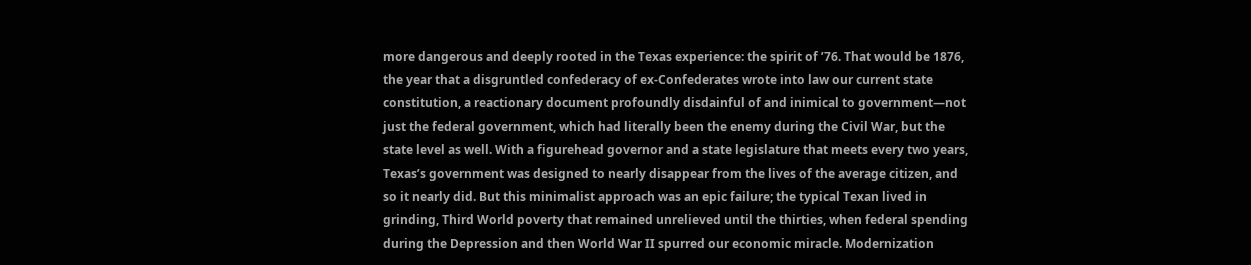more dangerous and deeply rooted in the Texas experience: the spirit of ’76. That would be 1876, the year that a disgruntled confederacy of ex-Confederates wrote into law our current state constitution, a reactionary document profoundly disdainful of and inimical to government—not just the federal government, which had literally been the enemy during the Civil War, but the state level as well. With a figurehead governor and a state legislature that meets every two years, Texas’s government was designed to nearly disappear from the lives of the average citizen, and so it nearly did. But this minimalist approach was an epic failure; the typical Texan lived in grinding, Third World poverty that remained unrelieved until the thirties, when federal spending during the Depression and then World War II spurred our economic miracle. Modernization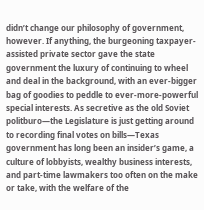didn’t change our philosophy of government, however. If anything, the burgeoning taxpayer-assisted private sector gave the state government the luxury of continuing to wheel and deal in the background, with an ever-bigger bag of goodies to peddle to ever-more-powerful special interests. As secretive as the old Soviet politburo—the Legislature is just getting around to recording final votes on bills—Texas government has long been an insider’s game, a culture of lobbyists, wealthy business interests, and part-time lawmakers too often on the make or take, with the welfare of the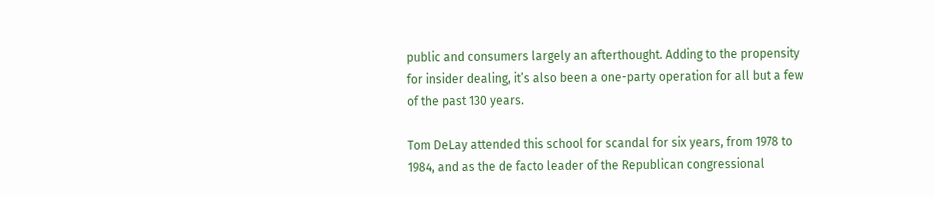public and consumers largely an afterthought. Adding to the propensity for insider dealing, it’s also been a one-party operation for all but a few of the past 130 years.

Tom DeLay attended this school for scandal for six years, from 1978 to 1984, and as the de facto leader of the Republican congressional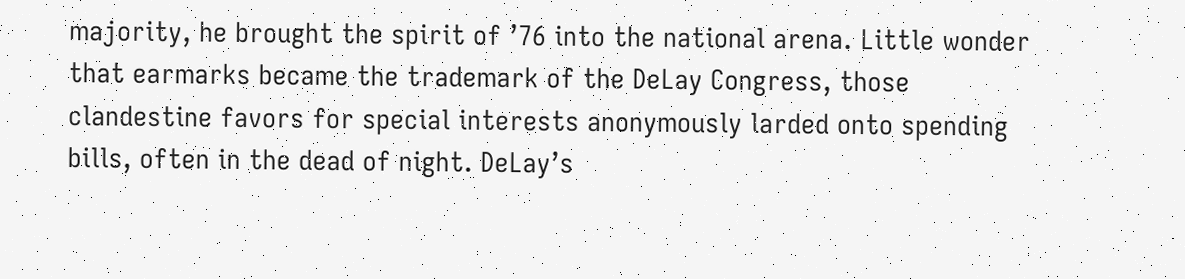majority, he brought the spirit of ’76 into the national arena. Little wonder that earmarks became the trademark of the DeLay Congress, those clandestine favors for special interests anonymously larded onto spending bills, often in the dead of night. DeLay’s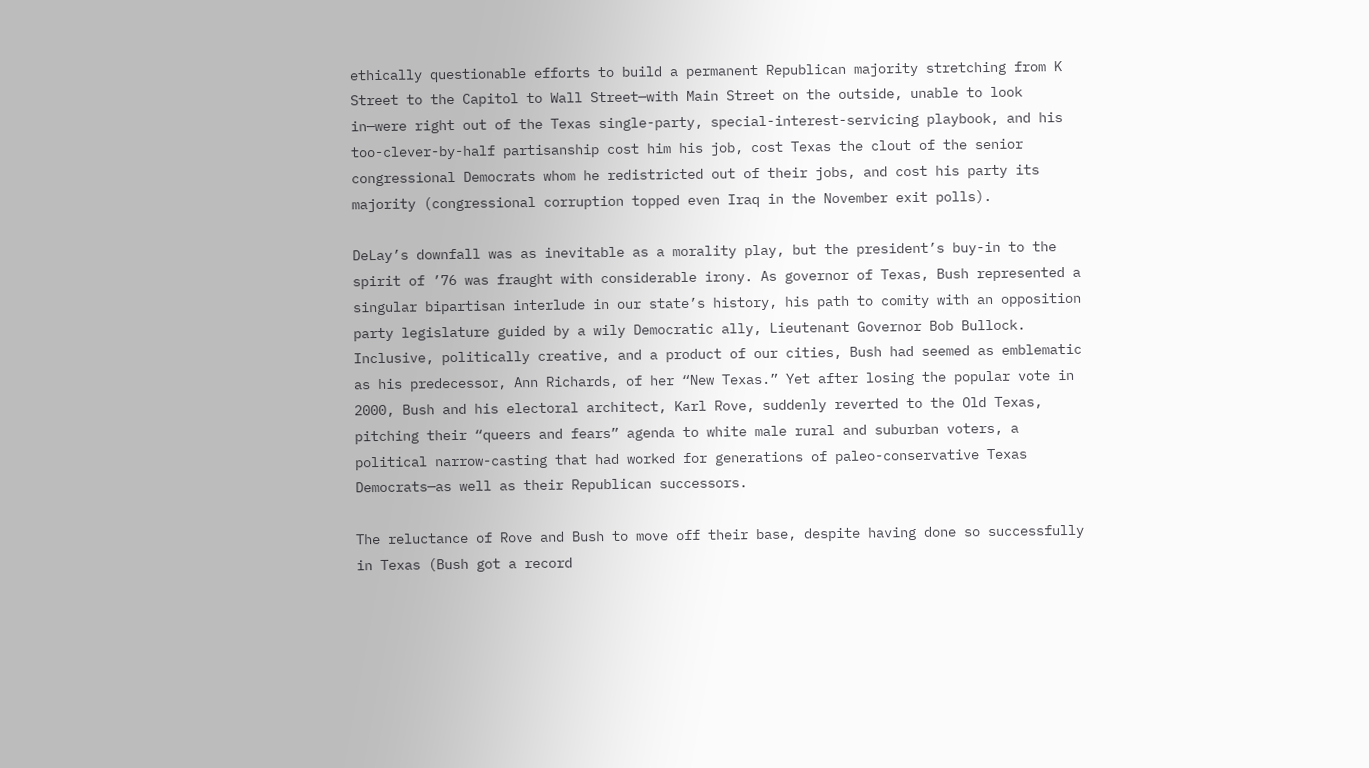ethically questionable efforts to build a permanent Republican majority stretching from K Street to the Capitol to Wall Street—with Main Street on the outside, unable to look in—were right out of the Texas single-party, special-interest-servicing playbook, and his too-clever-by-half partisanship cost him his job, cost Texas the clout of the senior congressional Democrats whom he redistricted out of their jobs, and cost his party its majority (congressional corruption topped even Iraq in the November exit polls).

DeLay’s downfall was as inevitable as a morality play, but the president’s buy-in to the spirit of ’76 was fraught with considerable irony. As governor of Texas, Bush represented a singular bipartisan interlude in our state’s history, his path to comity with an opposition party legislature guided by a wily Democratic ally, Lieutenant Governor Bob Bullock. Inclusive, politically creative, and a product of our cities, Bush had seemed as emblematic as his predecessor, Ann Richards, of her “New Texas.” Yet after losing the popular vote in 2000, Bush and his electoral architect, Karl Rove, suddenly reverted to the Old Texas, pitching their “queers and fears” agenda to white male rural and suburban voters, a political narrow-casting that had worked for generations of paleo-conservative Texas Democrats—as well as their Republican successors.

The reluctance of Rove and Bush to move off their base, despite having done so successfully in Texas (Bush got a record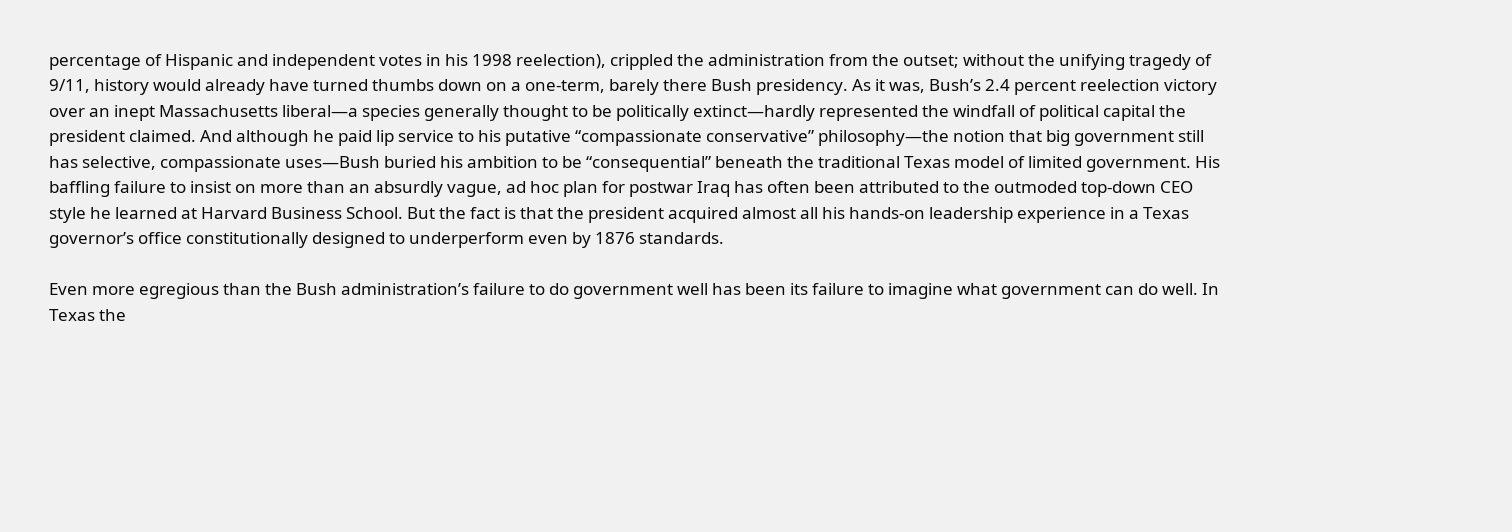percentage of Hispanic and independent votes in his 1998 reelection), crippled the administration from the outset; without the unifying tragedy of 9/11, history would already have turned thumbs down on a one-term, barely there Bush presidency. As it was, Bush’s 2.4 percent reelection victory over an inept Massachusetts liberal—a species generally thought to be politically extinct—hardly represented the windfall of political capital the president claimed. And although he paid lip service to his putative “compassionate conservative” philosophy—the notion that big government still has selective, compassionate uses—Bush buried his ambition to be “consequential” beneath the traditional Texas model of limited government. His baffling failure to insist on more than an absurdly vague, ad hoc plan for postwar Iraq has often been attributed to the outmoded top-down CEO style he learned at Harvard Business School. But the fact is that the president acquired almost all his hands-on leadership experience in a Texas governor’s office constitutionally designed to underperform even by 1876 standards.

Even more egregious than the Bush administration’s failure to do government well has been its failure to imagine what government can do well. In Texas the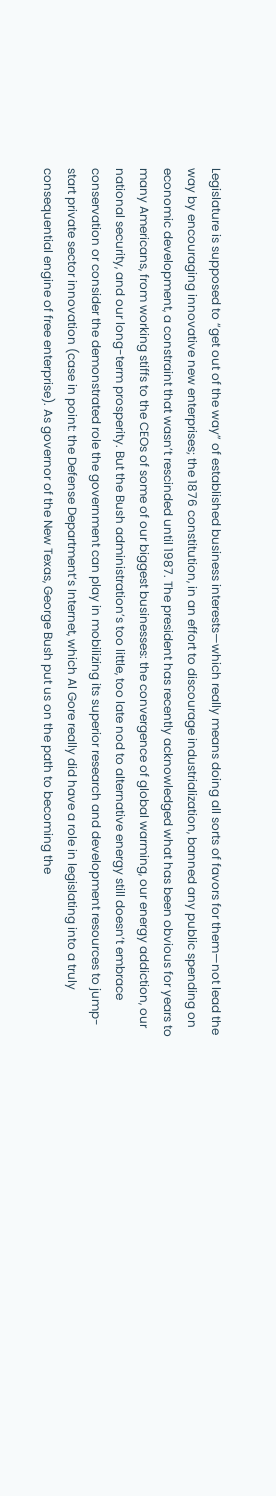Legislature is supposed to “get out of the way” of established business interests—which really means doing all sorts of favors for them—not lead the way by encouraging innovative new enterprises; the 1876 constitution, in an effort to discourage industrialization, banned any public spending on economic development, a constraint that wasn’t rescinded until 1987. The president has recently acknowledged what has been obvious for years to many Americans, from working stiffs to the CEOs of some of our biggest businesses: the convergence of global warming, our energy addiction, our national security, and our long-term prosperity. But the Bush administration’s too little, too late nod to alternative energy still doesn’t embrace conservation or consider the demonstrated role the government can play in mobilizing its superior research and development resources to jump-start private sector innovation (case in point: the Defense Department’s Internet, which Al Gore really did have a role in legislating into a truly consequential engine of free enterprise). As governor of the New Texas, George Bush put us on the path to becoming the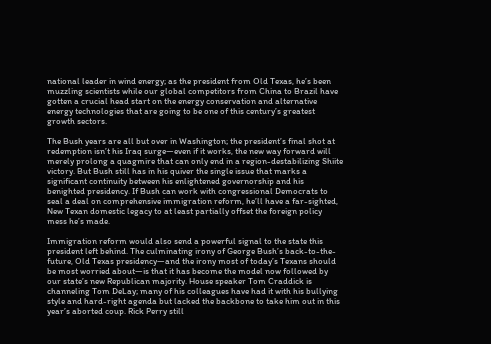national leader in wind energy; as the president from Old Texas, he’s been muzzling scientists while our global competitors from China to Brazil have gotten a crucial head start on the energy conservation and alternative energy technologies that are going to be one of this century’s greatest growth sectors.

The Bush years are all but over in Washington; the president’s final shot at redemption isn’t his Iraq surge—even if it works, the new way forward will merely prolong a quagmire that can only end in a region-destabilizing Shiite victory. But Bush still has in his quiver the single issue that marks a significant continuity between his enlightened governorship and his benighted presidency. If Bush can work with congressional Democrats to seal a deal on comprehensive immigration reform, he’ll have a far-sighted, New Texan domestic legacy to at least partially offset the foreign policy mess he’s made.

Immigration reform would also send a powerful signal to the state this president left behind. The culminating irony of George Bush’s back-to-the-future, Old Texas presidency—and the irony most of today’s Texans should be most worried about—is that it has become the model now followed by our state’s new Republican majority. House speaker Tom Craddick is channeling Tom DeLay; many of his colleagues have had it with his bullying style and hard-right agenda but lacked the backbone to take him out in this year’s aborted coup. Rick Perry still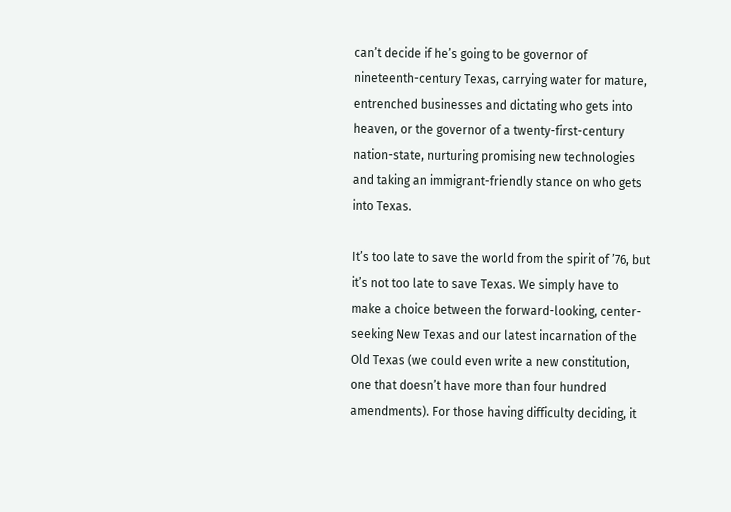can’t decide if he’s going to be governor of nineteenth-century Texas, carrying water for mature, entrenched businesses and dictating who gets into heaven, or the governor of a twenty-first-century nation-state, nurturing promising new technologies and taking an immigrant-friendly stance on who gets into Texas.

It’s too late to save the world from the spirit of ’76, but it’s not too late to save Texas. We simply have to make a choice between the forward-looking, center-seeking New Texas and our latest incarnation of the Old Texas (we could even write a new constitution, one that doesn’t have more than four hundred amendments). For those having difficulty deciding, it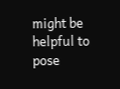might be helpful to pose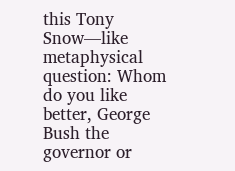this Tony Snow—like metaphysical question: Whom do you like better, George Bush the governor or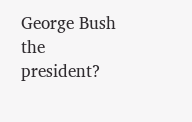George Bush the president?